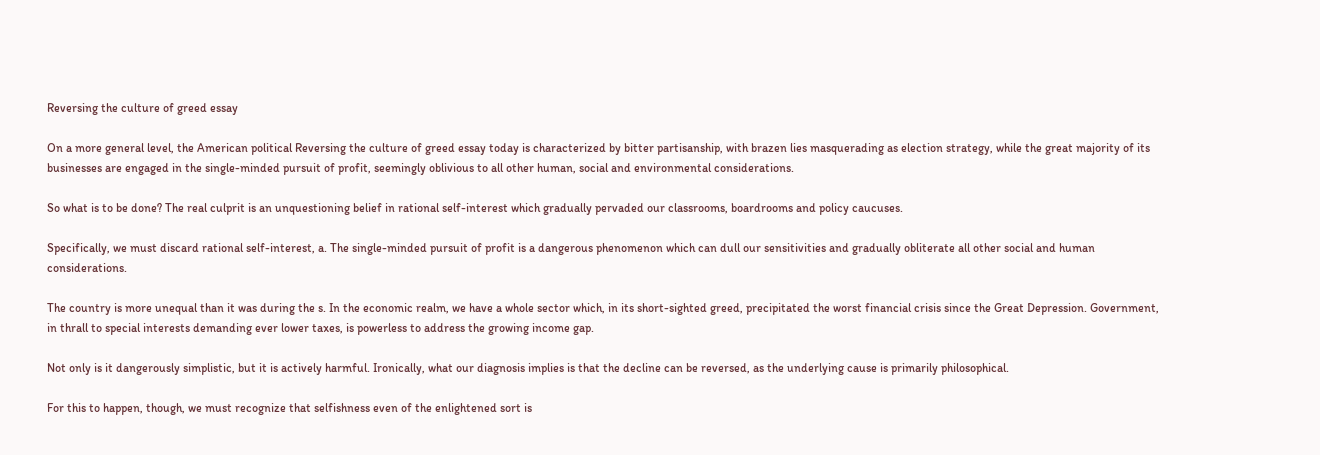Reversing the culture of greed essay

On a more general level, the American political Reversing the culture of greed essay today is characterized by bitter partisanship, with brazen lies masquerading as election strategy, while the great majority of its businesses are engaged in the single-minded pursuit of profit, seemingly oblivious to all other human, social and environmental considerations.

So what is to be done? The real culprit is an unquestioning belief in rational self-interest which gradually pervaded our classrooms, boardrooms and policy caucuses.

Specifically, we must discard rational self-interest, a. The single-minded pursuit of profit is a dangerous phenomenon which can dull our sensitivities and gradually obliterate all other social and human considerations.

The country is more unequal than it was during the s. In the economic realm, we have a whole sector which, in its short-sighted greed, precipitated the worst financial crisis since the Great Depression. Government, in thrall to special interests demanding ever lower taxes, is powerless to address the growing income gap.

Not only is it dangerously simplistic, but it is actively harmful. Ironically, what our diagnosis implies is that the decline can be reversed, as the underlying cause is primarily philosophical.

For this to happen, though, we must recognize that selfishness even of the enlightened sort is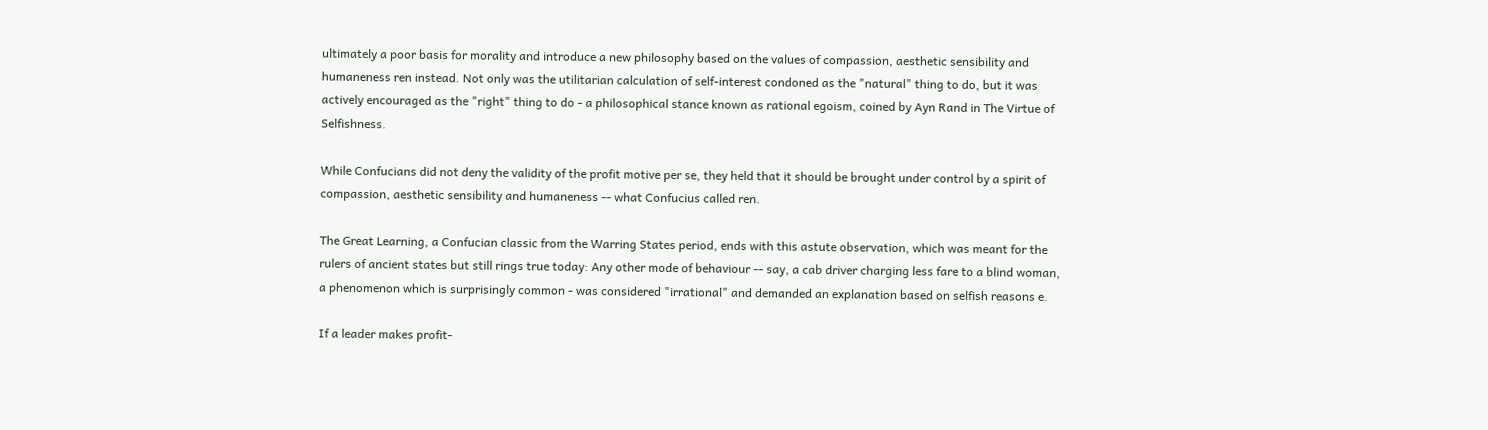ultimately a poor basis for morality and introduce a new philosophy based on the values of compassion, aesthetic sensibility and humaneness ren instead. Not only was the utilitarian calculation of self-interest condoned as the "natural" thing to do, but it was actively encouraged as the "right" thing to do - a philosophical stance known as rational egoism, coined by Ayn Rand in The Virtue of Selfishness.

While Confucians did not deny the validity of the profit motive per se, they held that it should be brought under control by a spirit of compassion, aesthetic sensibility and humaneness -- what Confucius called ren.

The Great Learning, a Confucian classic from the Warring States period, ends with this astute observation, which was meant for the rulers of ancient states but still rings true today: Any other mode of behaviour -- say, a cab driver charging less fare to a blind woman, a phenomenon which is surprisingly common - was considered "irrational" and demanded an explanation based on selfish reasons e.

If a leader makes profit-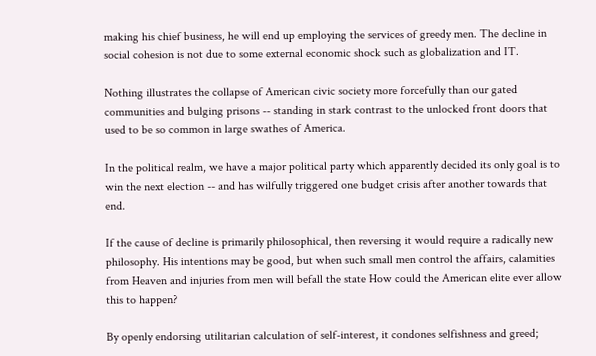making his chief business, he will end up employing the services of greedy men. The decline in social cohesion is not due to some external economic shock such as globalization and IT.

Nothing illustrates the collapse of American civic society more forcefully than our gated communities and bulging prisons -- standing in stark contrast to the unlocked front doors that used to be so common in large swathes of America.

In the political realm, we have a major political party which apparently decided its only goal is to win the next election -- and has wilfully triggered one budget crisis after another towards that end.

If the cause of decline is primarily philosophical, then reversing it would require a radically new philosophy. His intentions may be good, but when such small men control the affairs, calamities from Heaven and injuries from men will befall the state How could the American elite ever allow this to happen?

By openly endorsing utilitarian calculation of self-interest, it condones selfishness and greed;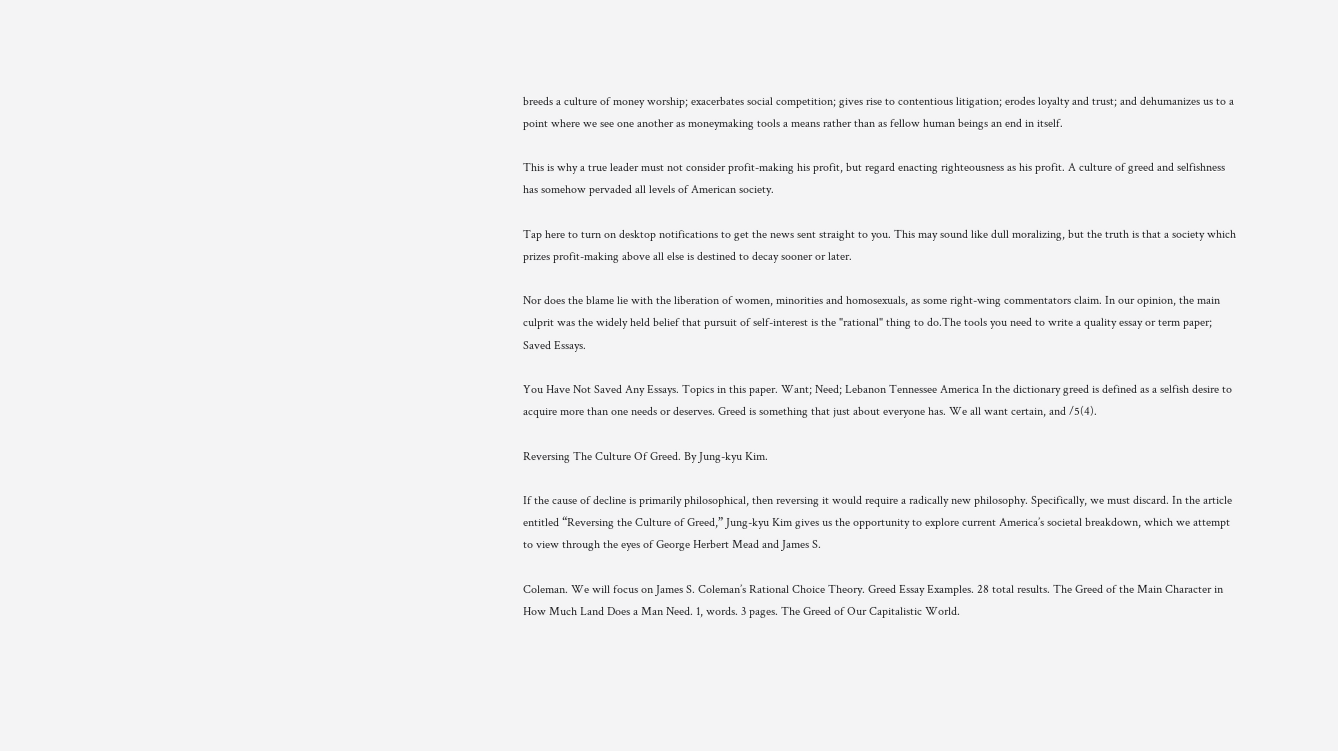breeds a culture of money worship; exacerbates social competition; gives rise to contentious litigation; erodes loyalty and trust; and dehumanizes us to a point where we see one another as moneymaking tools a means rather than as fellow human beings an end in itself.

This is why a true leader must not consider profit-making his profit, but regard enacting righteousness as his profit. A culture of greed and selfishness has somehow pervaded all levels of American society.

Tap here to turn on desktop notifications to get the news sent straight to you. This may sound like dull moralizing, but the truth is that a society which prizes profit-making above all else is destined to decay sooner or later.

Nor does the blame lie with the liberation of women, minorities and homosexuals, as some right-wing commentators claim. In our opinion, the main culprit was the widely held belief that pursuit of self-interest is the "rational" thing to do.The tools you need to write a quality essay or term paper; Saved Essays.

You Have Not Saved Any Essays. Topics in this paper. Want; Need; Lebanon Tennessee America In the dictionary greed is defined as a selfish desire to acquire more than one needs or deserves. Greed is something that just about everyone has. We all want certain, and /5(4).

Reversing The Culture Of Greed. By Jung-kyu Kim.

If the cause of decline is primarily philosophical, then reversing it would require a radically new philosophy. Specifically, we must discard. In the article entitled “Reversing the Culture of Greed,” Jung-kyu Kim gives us the opportunity to explore current America’s societal breakdown, which we attempt to view through the eyes of George Herbert Mead and James S.

Coleman. We will focus on James S. Coleman’s Rational Choice Theory. Greed Essay Examples. 28 total results. The Greed of the Main Character in How Much Land Does a Man Need. 1, words. 3 pages. The Greed of Our Capitalistic World.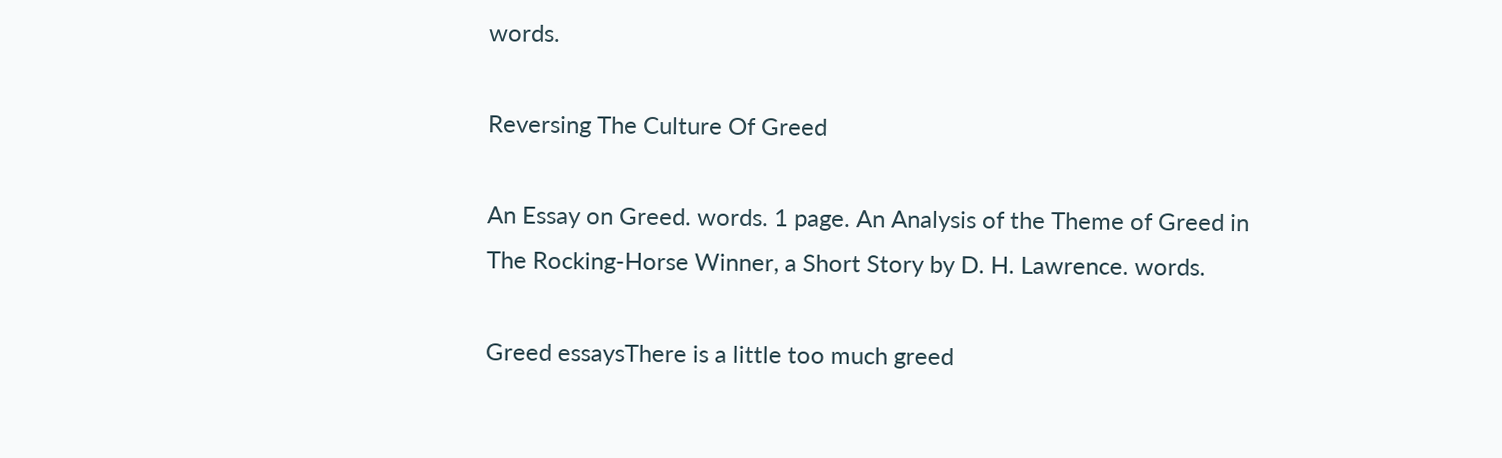words.

Reversing The Culture Of Greed

An Essay on Greed. words. 1 page. An Analysis of the Theme of Greed in The Rocking-Horse Winner, a Short Story by D. H. Lawrence. words.

Greed essaysThere is a little too much greed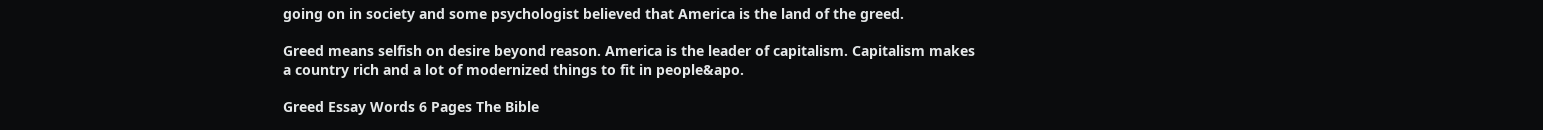going on in society and some psychologist believed that America is the land of the greed.

Greed means selfish on desire beyond reason. America is the leader of capitalism. Capitalism makes a country rich and a lot of modernized things to fit in people&apo.

Greed Essay Words 6 Pages The Bible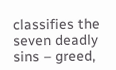classifies the seven deadly sins – greed,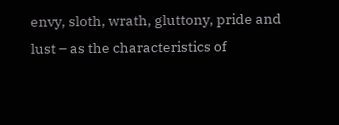envy, sloth, wrath, gluttony, pride and lust – as the characteristics of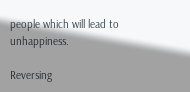people which will lead to unhappiness.

Reversing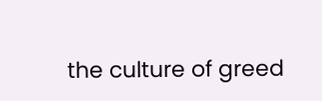the culture of greed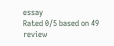essay
Rated 0/5 based on 49 review